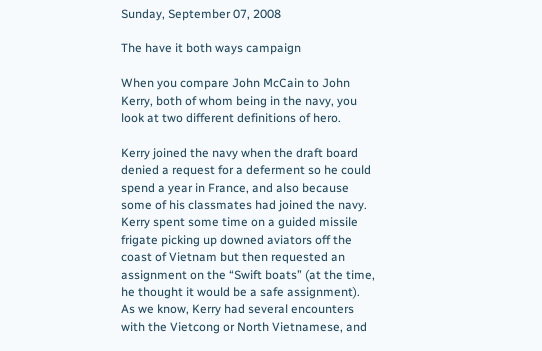Sunday, September 07, 2008

The have it both ways campaign

When you compare John McCain to John Kerry, both of whom being in the navy, you look at two different definitions of hero.

Kerry joined the navy when the draft board denied a request for a deferment so he could spend a year in France, and also because some of his classmates had joined the navy. Kerry spent some time on a guided missile frigate picking up downed aviators off the coast of Vietnam but then requested an assignment on the “Swift boats” (at the time, he thought it would be a safe assignment). As we know, Kerry had several encounters with the Vietcong or North Vietnamese, and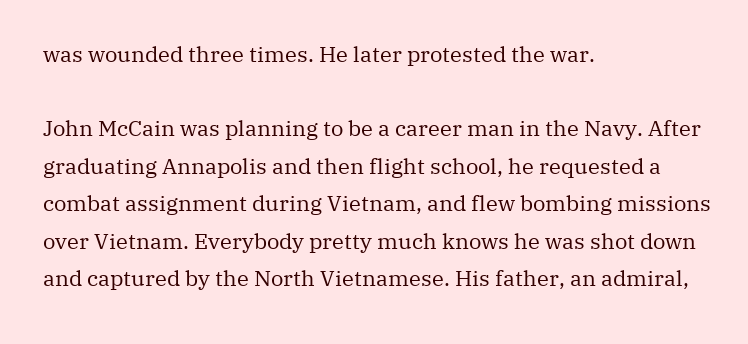was wounded three times. He later protested the war.

John McCain was planning to be a career man in the Navy. After graduating Annapolis and then flight school, he requested a combat assignment during Vietnam, and flew bombing missions over Vietnam. Everybody pretty much knows he was shot down and captured by the North Vietnamese. His father, an admiral,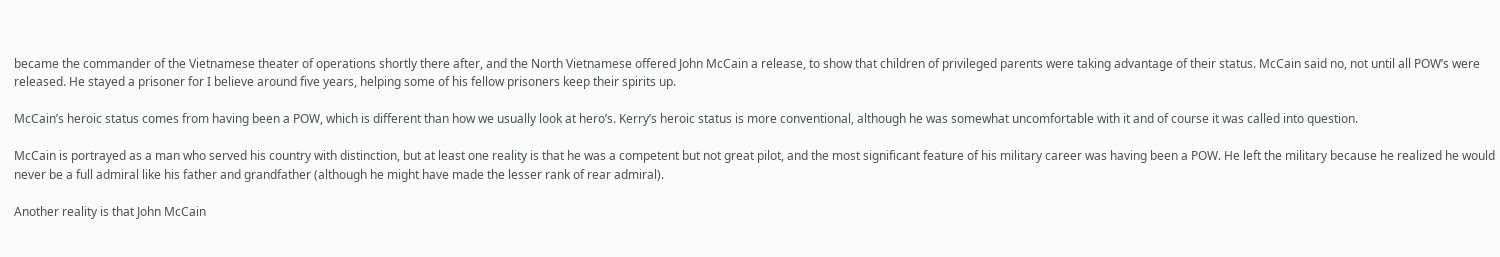became the commander of the Vietnamese theater of operations shortly there after, and the North Vietnamese offered John McCain a release, to show that children of privileged parents were taking advantage of their status. McCain said no, not until all POW’s were released. He stayed a prisoner for I believe around five years, helping some of his fellow prisoners keep their spirits up.

McCain’s heroic status comes from having been a POW, which is different than how we usually look at hero’s. Kerry’s heroic status is more conventional, although he was somewhat uncomfortable with it and of course it was called into question.

McCain is portrayed as a man who served his country with distinction, but at least one reality is that he was a competent but not great pilot, and the most significant feature of his military career was having been a POW. He left the military because he realized he would never be a full admiral like his father and grandfather (although he might have made the lesser rank of rear admiral).

Another reality is that John McCain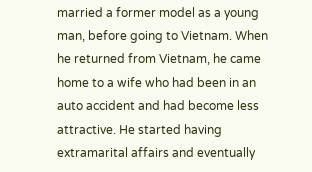married a former model as a young man, before going to Vietnam. When he returned from Vietnam, he came home to a wife who had been in an auto accident and had become less attractive. He started having extramarital affairs and eventually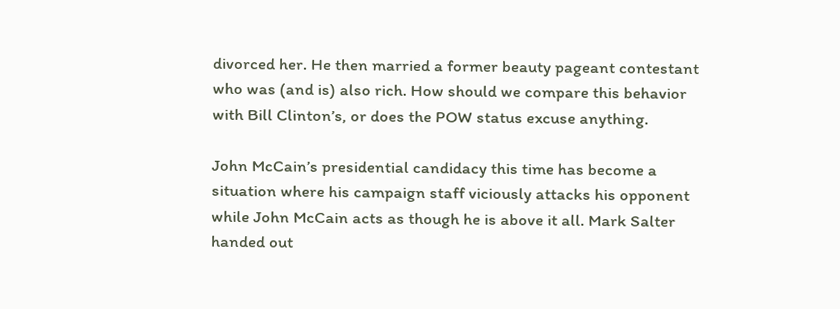divorced her. He then married a former beauty pageant contestant who was (and is) also rich. How should we compare this behavior with Bill Clinton’s, or does the POW status excuse anything.

John McCain’s presidential candidacy this time has become a situation where his campaign staff viciously attacks his opponent while John McCain acts as though he is above it all. Mark Salter handed out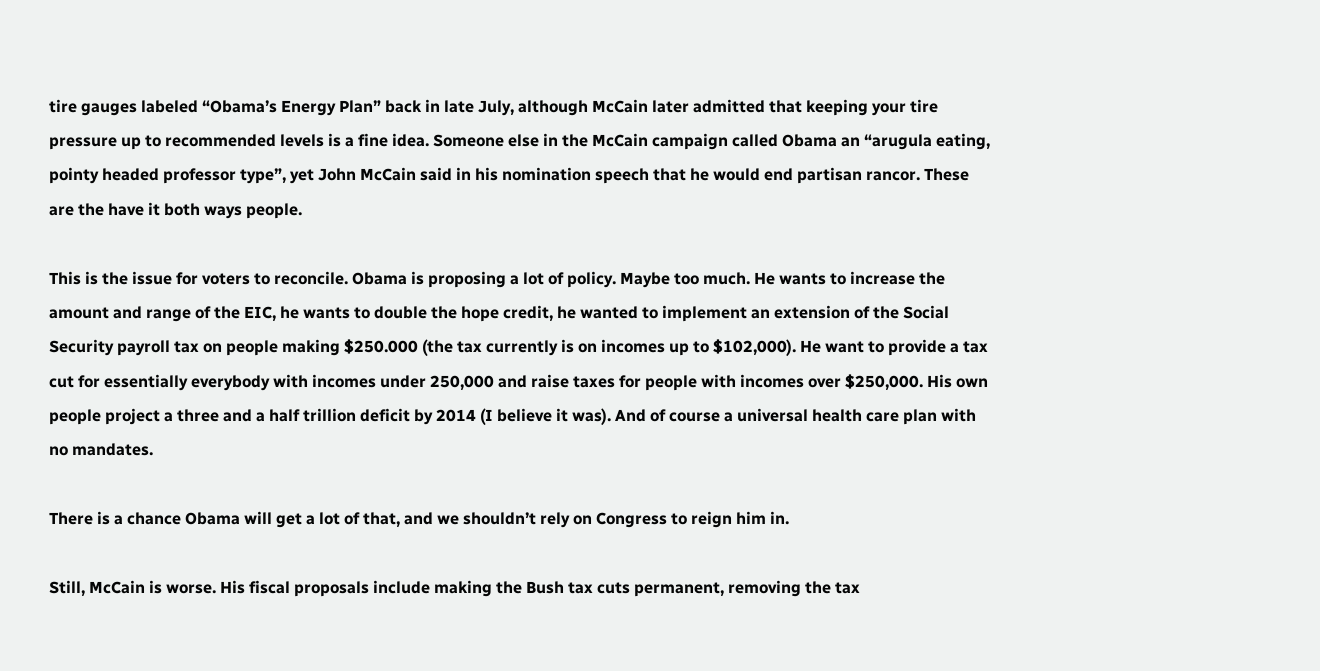tire gauges labeled “Obama’s Energy Plan” back in late July, although McCain later admitted that keeping your tire pressure up to recommended levels is a fine idea. Someone else in the McCain campaign called Obama an “arugula eating, pointy headed professor type”, yet John McCain said in his nomination speech that he would end partisan rancor. These are the have it both ways people.

This is the issue for voters to reconcile. Obama is proposing a lot of policy. Maybe too much. He wants to increase the amount and range of the EIC, he wants to double the hope credit, he wanted to implement an extension of the Social Security payroll tax on people making $250.000 (the tax currently is on incomes up to $102,000). He want to provide a tax cut for essentially everybody with incomes under 250,000 and raise taxes for people with incomes over $250,000. His own people project a three and a half trillion deficit by 2014 (I believe it was). And of course a universal health care plan with no mandates.

There is a chance Obama will get a lot of that, and we shouldn’t rely on Congress to reign him in.

Still, McCain is worse. His fiscal proposals include making the Bush tax cuts permanent, removing the tax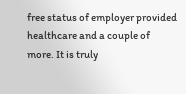free status of employer provided healthcare and a couple of more. It is truly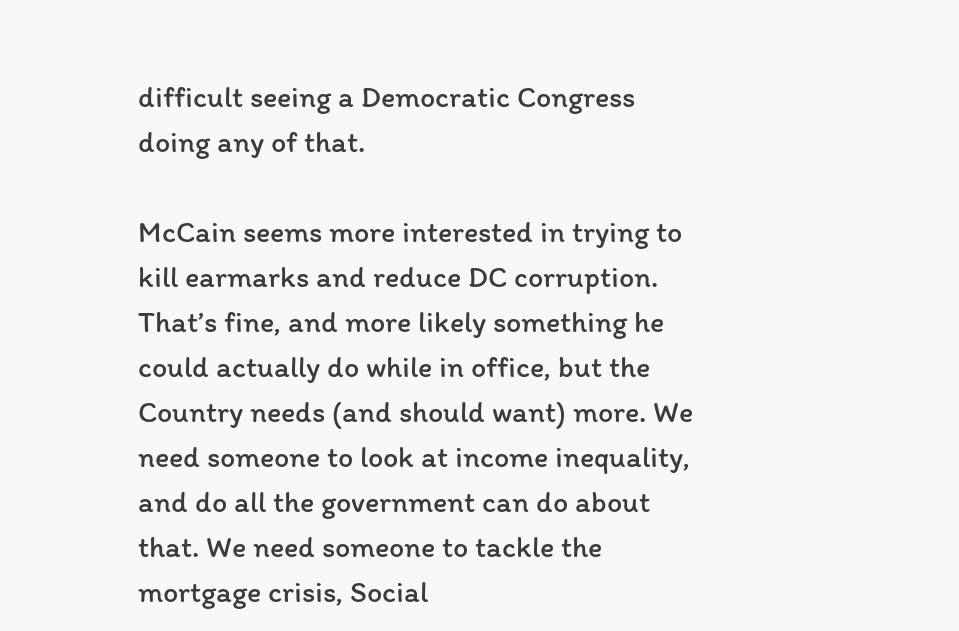difficult seeing a Democratic Congress doing any of that.

McCain seems more interested in trying to kill earmarks and reduce DC corruption. That’s fine, and more likely something he could actually do while in office, but the Country needs (and should want) more. We need someone to look at income inequality, and do all the government can do about that. We need someone to tackle the mortgage crisis, Social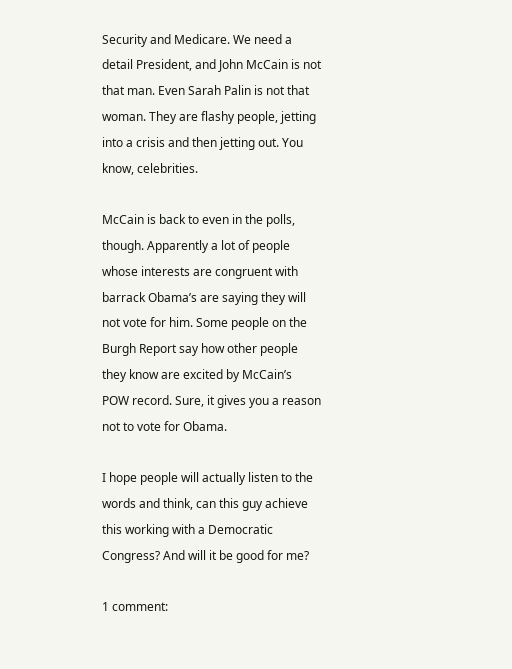Security and Medicare. We need a detail President, and John McCain is not that man. Even Sarah Palin is not that woman. They are flashy people, jetting into a crisis and then jetting out. You know, celebrities.

McCain is back to even in the polls, though. Apparently a lot of people whose interests are congruent with barrack Obama’s are saying they will not vote for him. Some people on the Burgh Report say how other people they know are excited by McCain’s POW record. Sure, it gives you a reason not to vote for Obama.

I hope people will actually listen to the words and think, can this guy achieve this working with a Democratic Congress? And will it be good for me?

1 comment: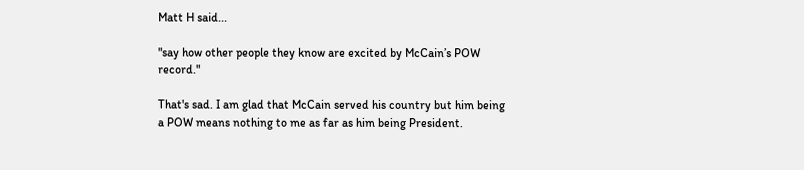Matt H said...

"say how other people they know are excited by McCain’s POW record."

That's sad. I am glad that McCain served his country but him being a POW means nothing to me as far as him being President.